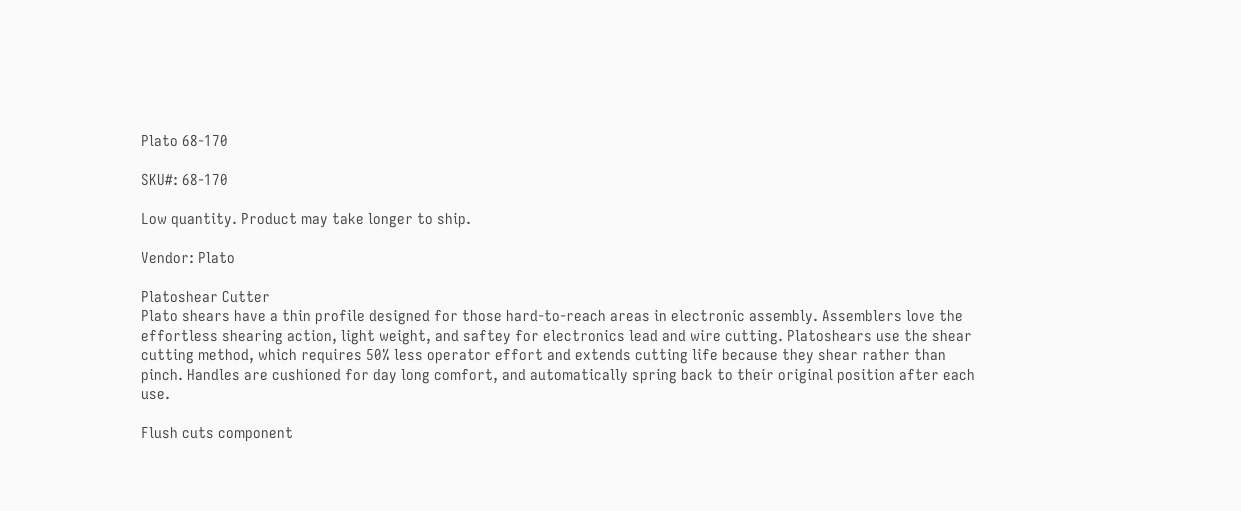Plato 68-170

SKU#: 68-170

Low quantity. Product may take longer to ship.

Vendor: Plato

Platoshear Cutter
Plato shears have a thin profile designed for those hard-to-reach areas in electronic assembly. Assemblers love the effortless shearing action, light weight, and saftey for electronics lead and wire cutting. Platoshears use the shear cutting method, which requires 50% less operator effort and extends cutting life because they shear rather than pinch. Handles are cushioned for day long comfort, and automatically spring back to their original position after each use.

Flush cuts component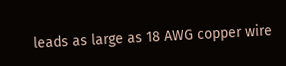leads as large as 18 AWG copper wire